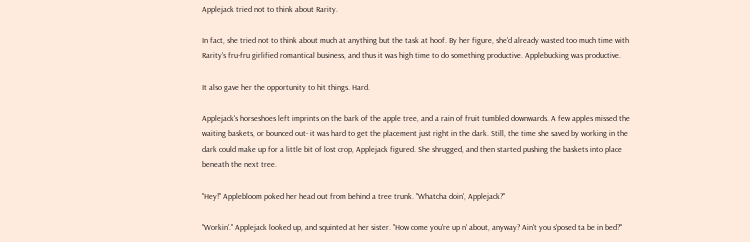Applejack tried not to think about Rarity.

In fact, she tried not to think about much at anything but the task at hoof. By her figure, she'd already wasted too much time with Rarity's fru-fru girlified romantical business, and thus it was high time to do something productive. Applebucking was productive.

It also gave her the opportunity to hit things. Hard.

Applejack's horseshoes left imprints on the bark of the apple tree, and a rain of fruit tumbled downwards. A few apples missed the waiting baskets, or bounced out- it was hard to get the placement just right in the dark. Still, the time she saved by working in the dark could make up for a little bit of lost crop, Applejack figured. She shrugged, and then started pushing the baskets into place beneath the next tree.

"Hey!" Applebloom poked her head out from behind a tree trunk. "Whatcha doin', Applejack?"

"Workin'." Applejack looked up, and squinted at her sister. "How come you're up n' about, anyway? Ain't you s'posed ta be in bed?"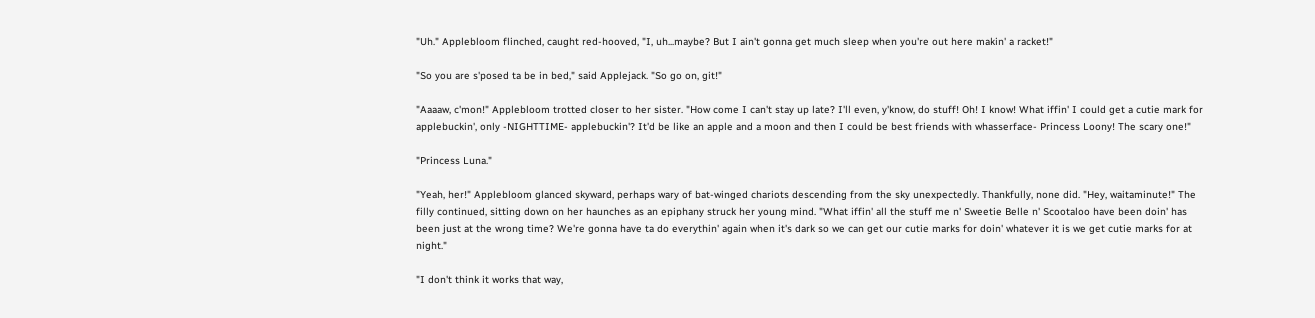"Uh." Applebloom flinched, caught red-hooved, "I, uh...maybe? But I ain't gonna get much sleep when you're out here makin' a racket!"

"So you are s'posed ta be in bed," said Applejack. "So go on, git!"

"Aaaaw, c'mon!" Applebloom trotted closer to her sister. "How come I can't stay up late? I'll even, y'know, do stuff! Oh! I know! What iffin' I could get a cutie mark for applebuckin', only -NIGHTTIME- applebuckin'? It'd be like an apple and a moon and then I could be best friends with whasserface- Princess Loony! The scary one!"

"Princess Luna."

"Yeah, her!" Applebloom glanced skyward, perhaps wary of bat-winged chariots descending from the sky unexpectedly. Thankfully, none did. "Hey, waitaminute!" The filly continued, sitting down on her haunches as an epiphany struck her young mind. "What iffin' all the stuff me n' Sweetie Belle n' Scootaloo have been doin' has been just at the wrong time? We're gonna have ta do everythin' again when it's dark so we can get our cutie marks for doin' whatever it is we get cutie marks for at night."

"I don't think it works that way,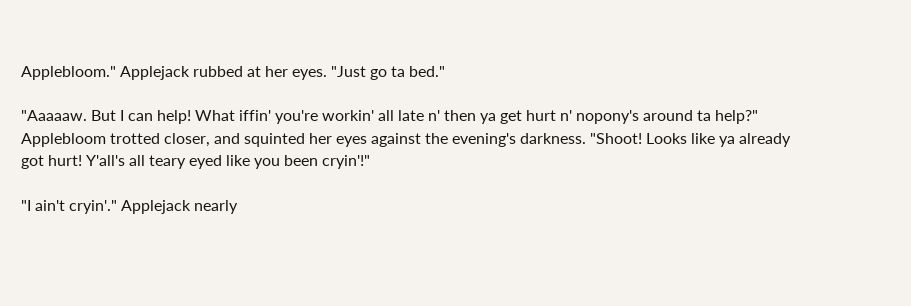Applebloom." Applejack rubbed at her eyes. "Just go ta bed."

"Aaaaaw. But I can help! What iffin' you're workin' all late n' then ya get hurt n' nopony's around ta help?" Applebloom trotted closer, and squinted her eyes against the evening's darkness. "Shoot! Looks like ya already got hurt! Y'all's all teary eyed like you been cryin'!"

"I ain't cryin'." Applejack nearly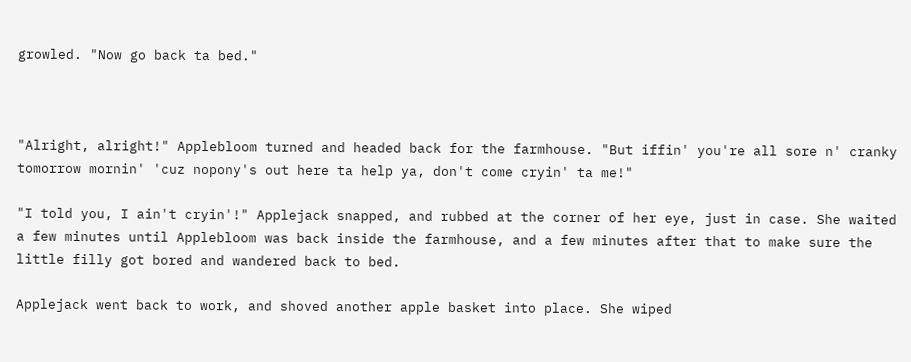growled. "Now go back ta bed."



"Alright, alright!" Applebloom turned and headed back for the farmhouse. "But iffin' you're all sore n' cranky tomorrow mornin' 'cuz nopony's out here ta help ya, don't come cryin' ta me!"

"I told you, I ain't cryin'!" Applejack snapped, and rubbed at the corner of her eye, just in case. She waited a few minutes until Applebloom was back inside the farmhouse, and a few minutes after that to make sure the little filly got bored and wandered back to bed.

Applejack went back to work, and shoved another apple basket into place. She wiped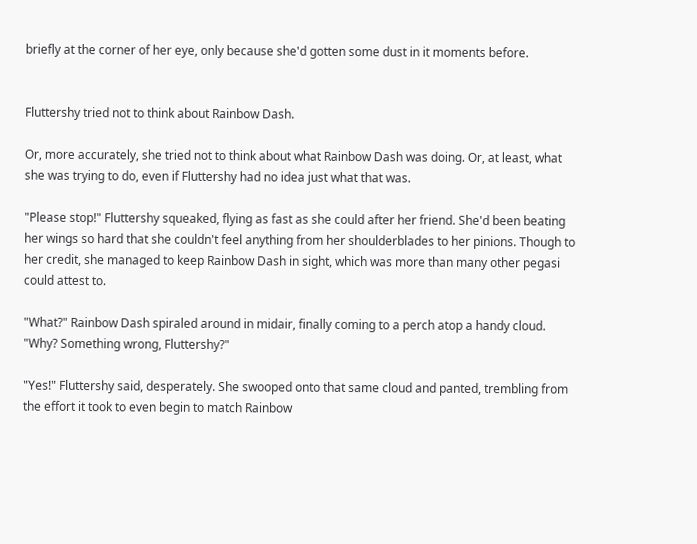briefly at the corner of her eye, only because she'd gotten some dust in it moments before.


Fluttershy tried not to think about Rainbow Dash.

Or, more accurately, she tried not to think about what Rainbow Dash was doing. Or, at least, what she was trying to do, even if Fluttershy had no idea just what that was.

"Please stop!" Fluttershy squeaked, flying as fast as she could after her friend. She'd been beating her wings so hard that she couldn't feel anything from her shoulderblades to her pinions. Though to her credit, she managed to keep Rainbow Dash in sight, which was more than many other pegasi could attest to.

"What?" Rainbow Dash spiraled around in midair, finally coming to a perch atop a handy cloud. "Why? Something wrong, Fluttershy?"

"Yes!" Fluttershy said, desperately. She swooped onto that same cloud and panted, trembling from the effort it took to even begin to match Rainbow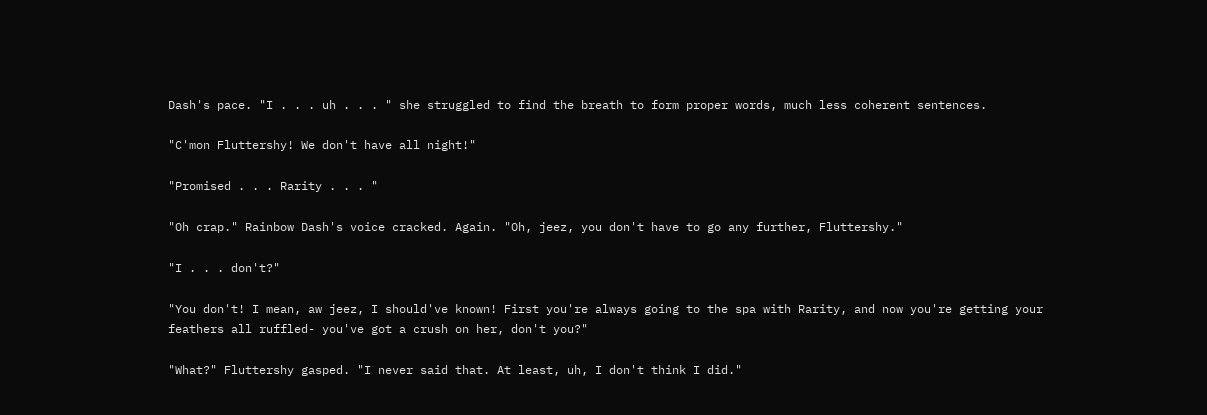Dash's pace. "I . . . uh . . . " she struggled to find the breath to form proper words, much less coherent sentences.

"C'mon Fluttershy! We don't have all night!"

"Promised . . . Rarity . . . "

"Oh crap." Rainbow Dash's voice cracked. Again. "Oh, jeez, you don't have to go any further, Fluttershy."

"I . . . don't?"

"You don't! I mean, aw jeez, I should've known! First you're always going to the spa with Rarity, and now you're getting your feathers all ruffled- you've got a crush on her, don't you?"

"What?" Fluttershy gasped. "I never said that. At least, uh, I don't think I did."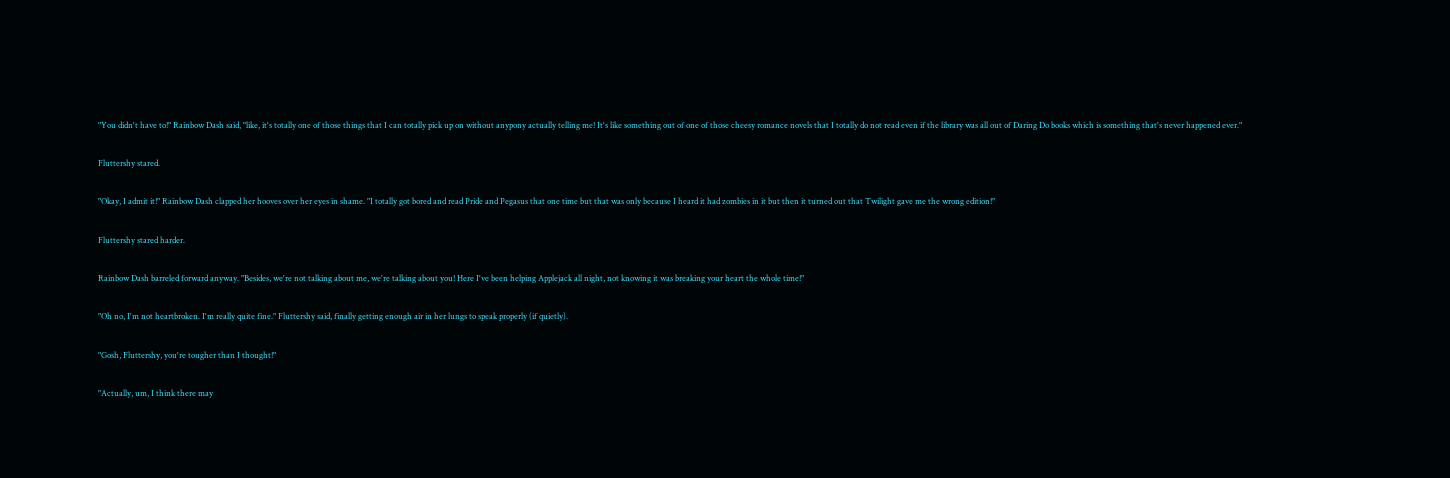"You didn't have to!" Rainbow Dash said, "like, it's totally one of those things that I can totally pick up on without anypony actually telling me! It's like something out of one of those cheesy romance novels that I totally do not read even if the library was all out of Daring Do books which is something that's never happened ever."

Fluttershy stared.

"Okay, I admit it!" Rainbow Dash clapped her hooves over her eyes in shame. "I totally got bored and read Pride and Pegasus that one time but that was only because I heard it had zombies in it but then it turned out that Twilight gave me the wrong edition!"

Fluttershy stared harder.

Rainbow Dash barreled forward anyway. "Besides, we're not talking about me, we're talking about you! Here I've been helping Applejack all night, not knowing it was breaking your heart the whole time!"

"Oh no, I'm not heartbroken. I'm really quite fine." Fluttershy said, finally getting enough air in her lungs to speak properly (if quietly).

"Gosh, Fluttershy, you're tougher than I thought!"

"Actually, um, I think there may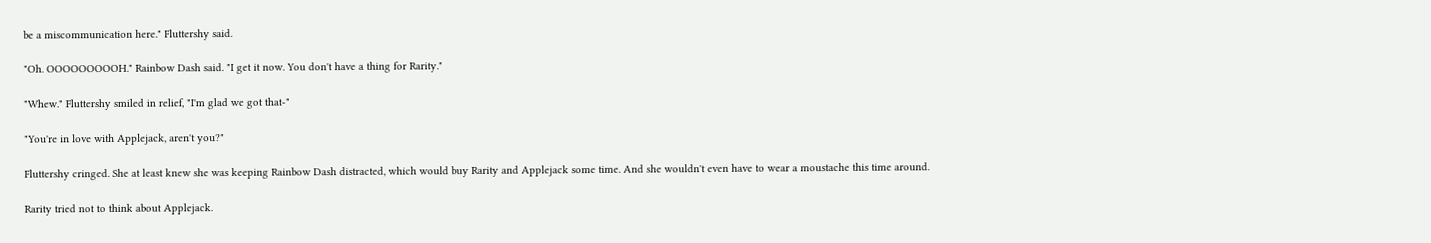be a miscommunication here." Fluttershy said.

"Oh. OOOOOOOOOH." Rainbow Dash said. "I get it now. You don't have a thing for Rarity."

"Whew." Fluttershy smiled in relief, "I'm glad we got that-"

"You're in love with Applejack, aren't you?"

Fluttershy cringed. She at least knew she was keeping Rainbow Dash distracted, which would buy Rarity and Applejack some time. And she wouldn't even have to wear a moustache this time around.

Rarity tried not to think about Applejack.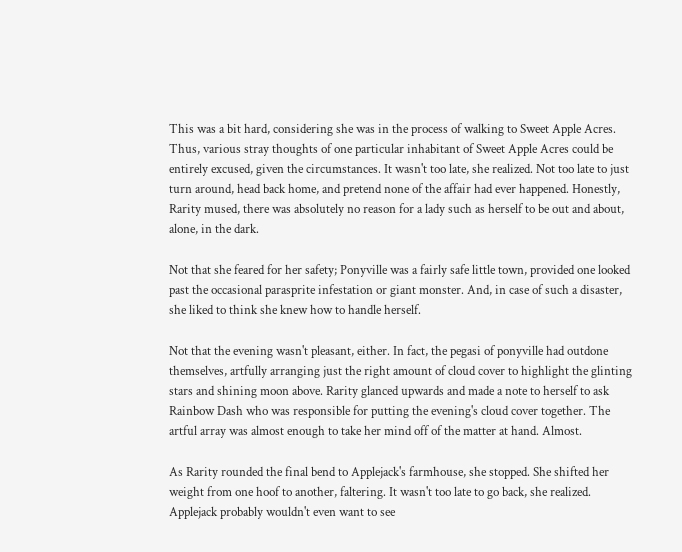This was a bit hard, considering she was in the process of walking to Sweet Apple Acres. Thus, various stray thoughts of one particular inhabitant of Sweet Apple Acres could be entirely excused, given the circumstances. It wasn't too late, she realized. Not too late to just turn around, head back home, and pretend none of the affair had ever happened. Honestly, Rarity mused, there was absolutely no reason for a lady such as herself to be out and about, alone, in the dark.

Not that she feared for her safety; Ponyville was a fairly safe little town, provided one looked past the occasional parasprite infestation or giant monster. And, in case of such a disaster, she liked to think she knew how to handle herself.

Not that the evening wasn't pleasant, either. In fact, the pegasi of ponyville had outdone themselves, artfully arranging just the right amount of cloud cover to highlight the glinting stars and shining moon above. Rarity glanced upwards and made a note to herself to ask Rainbow Dash who was responsible for putting the evening's cloud cover together. The artful array was almost enough to take her mind off of the matter at hand. Almost.

As Rarity rounded the final bend to Applejack's farmhouse, she stopped. She shifted her weight from one hoof to another, faltering. It wasn't too late to go back, she realized. Applejack probably wouldn't even want to see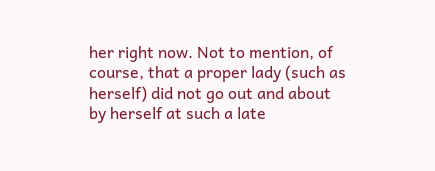her right now. Not to mention, of course, that a proper lady (such as herself) did not go out and about by herself at such a late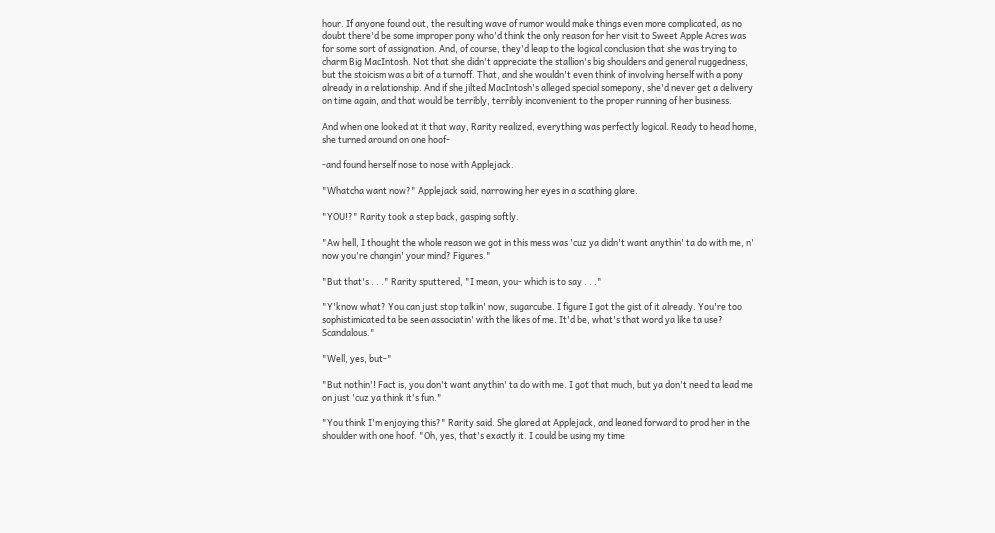hour. If anyone found out, the resulting wave of rumor would make things even more complicated, as no doubt there'd be some improper pony who'd think the only reason for her visit to Sweet Apple Acres was for some sort of assignation. And, of course, they'd leap to the logical conclusion that she was trying to charm Big MacIntosh. Not that she didn't appreciate the stallion's big shoulders and general ruggedness, but the stoicism was a bit of a turnoff. That, and she wouldn't even think of involving herself with a pony already in a relationship. And if she jilted MacIntosh's alleged special somepony, she'd never get a delivery on time again, and that would be terribly, terribly inconvenient to the proper running of her business.

And when one looked at it that way, Rarity realized, everything was perfectly logical. Ready to head home, she turned around on one hoof-

-and found herself nose to nose with Applejack.

"Whatcha want now?" Applejack said, narrowing her eyes in a scathing glare.

"YOU!?" Rarity took a step back, gasping softly.

"Aw hell, I thought the whole reason we got in this mess was 'cuz ya didn't want anythin' ta do with me, n' now you're changin' your mind? Figures."

"But that's . . ." Rarity sputtered, "I mean, you- which is to say . . ."

"Y'know what? You can just stop talkin' now, sugarcube. I figure I got the gist of it already. You're too sophistimicated ta be seen associatin' with the likes of me. It'd be, what's that word ya like ta use? Scandalous."

"Well, yes, but-"

"But nothin'! Fact is, you don't want anythin' ta do with me. I got that much, but ya don't need ta lead me on just 'cuz ya think it's fun."

"You think I'm enjoying this?" Rarity said. She glared at Applejack, and leaned forward to prod her in the shoulder with one hoof. "Oh, yes, that's exactly it. I could be using my time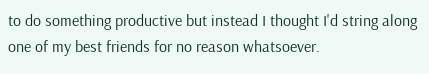to do something productive but instead I thought I'd string along one of my best friends for no reason whatsoever.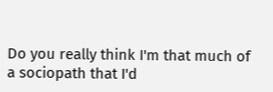Do you really think I'm that much of a sociopath that I'd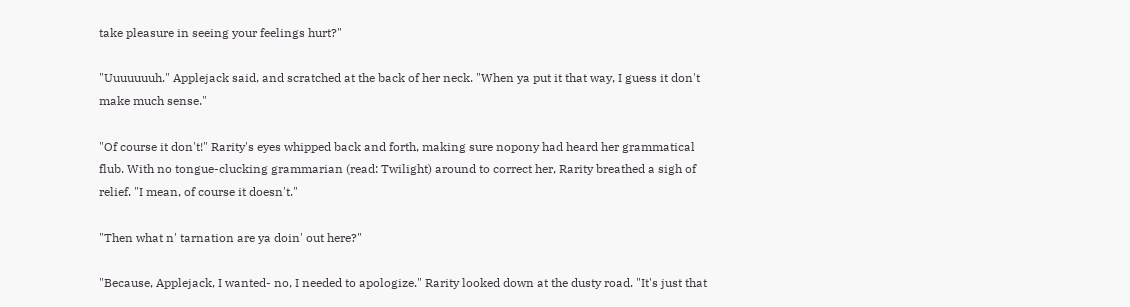take pleasure in seeing your feelings hurt?"

"Uuuuuuuh." Applejack said, and scratched at the back of her neck. "When ya put it that way, I guess it don't make much sense."

"Of course it don't!" Rarity's eyes whipped back and forth, making sure nopony had heard her grammatical flub. With no tongue-clucking grammarian (read: Twilight) around to correct her, Rarity breathed a sigh of relief. "I mean, of course it doesn't."

"Then what n' tarnation are ya doin' out here?"

"Because, Applejack, I wanted- no, I needed to apologize." Rarity looked down at the dusty road. "It's just that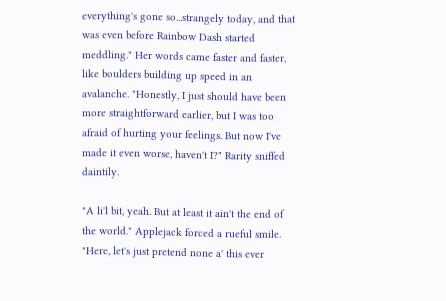everything's gone so...strangely today, and that was even before Rainbow Dash started meddling." Her words came faster and faster, like boulders building up speed in an avalanche. "Honestly, I just should have been more straightforward earlier, but I was too afraid of hurting your feelings. But now I've made it even worse, haven't I?" Rarity sniffed daintily.

"A li'l bit, yeah. But at least it ain't the end of the world." Applejack forced a rueful smile. "Here, let's just pretend none a' this ever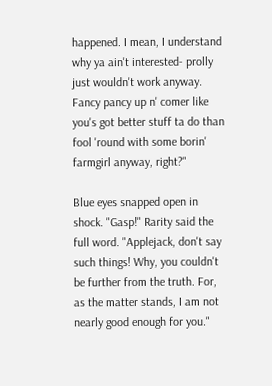happened. I mean, I understand why ya ain't interested- prolly just wouldn't work anyway. Fancy pancy up n' comer like you's got better stuff ta do than fool 'round with some borin' farmgirl anyway, right?"

Blue eyes snapped open in shock. "Gasp!" Rarity said the full word. "Applejack, don't say such things! Why, you couldn't be further from the truth. For, as the matter stands, I am not nearly good enough for you."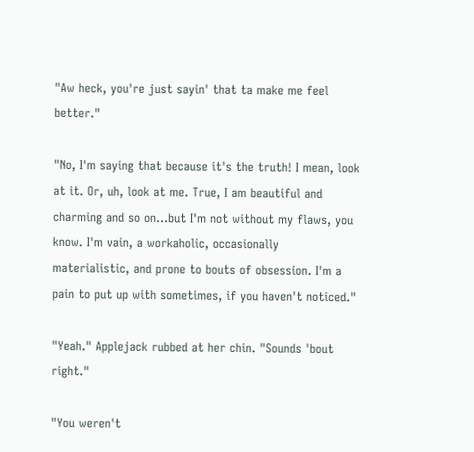"Aw heck, you're just sayin' that ta make me feel better."

"No, I'm saying that because it's the truth! I mean, look at it. Or, uh, look at me. True, I am beautiful and charming and so on...but I'm not without my flaws, you know. I'm vain, a workaholic, occasionally materialistic, and prone to bouts of obsession. I'm a pain to put up with sometimes, if you haven't noticed."

"Yeah." Applejack rubbed at her chin. "Sounds 'bout right."

"You weren't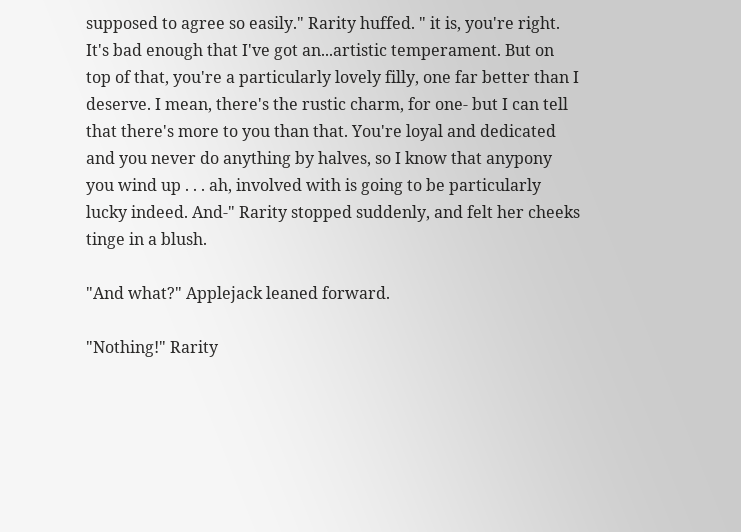supposed to agree so easily." Rarity huffed. " it is, you're right. It's bad enough that I've got an...artistic temperament. But on top of that, you're a particularly lovely filly, one far better than I deserve. I mean, there's the rustic charm, for one- but I can tell that there's more to you than that. You're loyal and dedicated and you never do anything by halves, so I know that anypony you wind up . . . ah, involved with is going to be particularly lucky indeed. And-" Rarity stopped suddenly, and felt her cheeks tinge in a blush.

"And what?" Applejack leaned forward.

"Nothing!" Rarity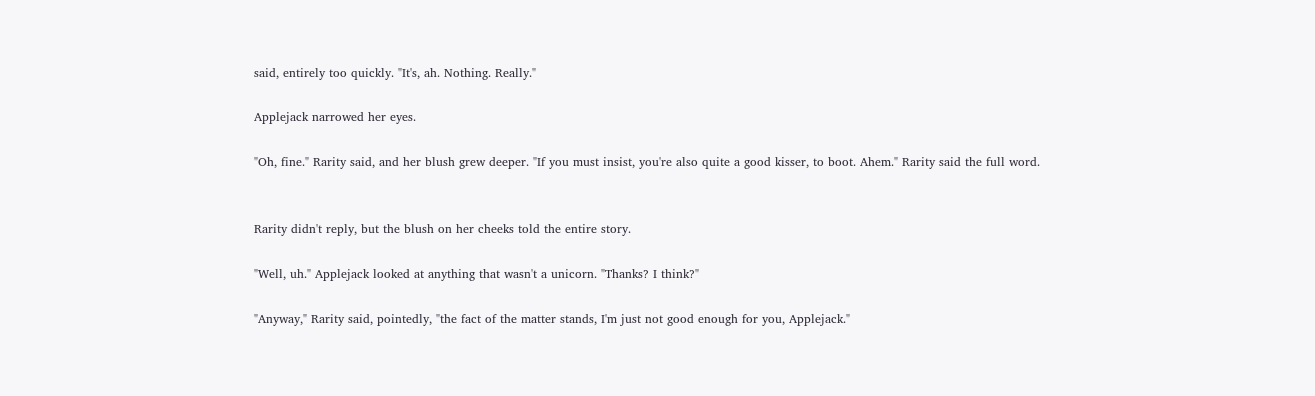said, entirely too quickly. "It's, ah. Nothing. Really."

Applejack narrowed her eyes.

"Oh, fine." Rarity said, and her blush grew deeper. "If you must insist, you're also quite a good kisser, to boot. Ahem." Rarity said the full word.


Rarity didn't reply, but the blush on her cheeks told the entire story.

"Well, uh." Applejack looked at anything that wasn't a unicorn. "Thanks? I think?"

"Anyway," Rarity said, pointedly, "the fact of the matter stands, I'm just not good enough for you, Applejack."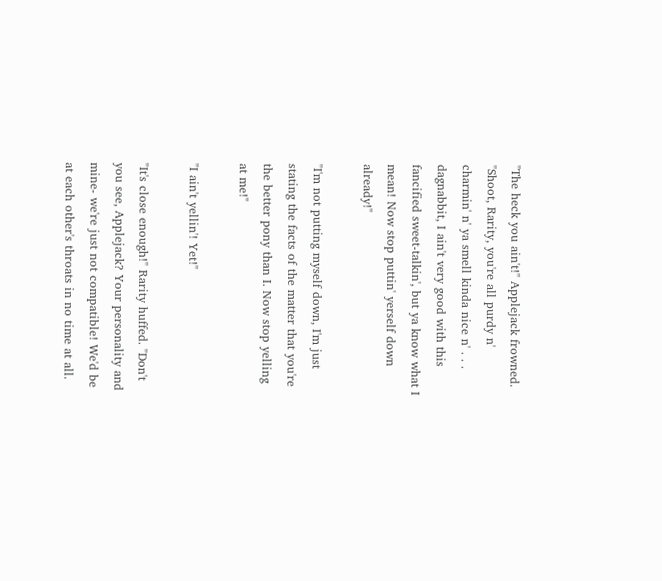"The heck you ain't!" Applejack frowned. "Shoot, Rarity, you're all purdy n' charmin' n' ya smell kinda nice n' . . . dagnabbit, I ain't very good with this fancified sweet-talkin', but ya know what I mean! Now stop puttin' yerself down already!"

"I'm not putting myself down, I'm just stating the facts of the matter that you're the better pony than I. Now stop yelling at me!"

"I ain't yellin'! Yet!"

"It's close enough!" Rarity huffed. "Don't you see, Applejack? Your personality and mine- we're just not compatible! We'd be at each other's throats in no time at all.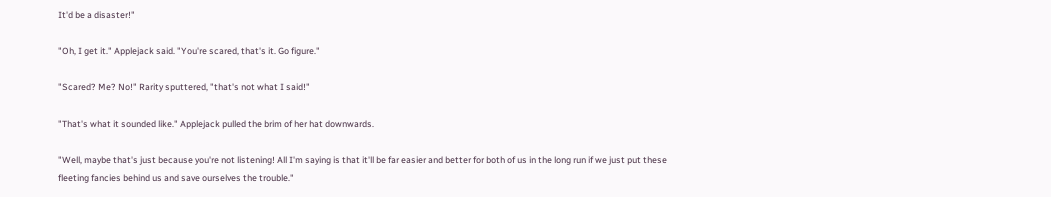It'd be a disaster!"

"Oh, I get it." Applejack said. "You're scared, that's it. Go figure."

"Scared? Me? No!" Rarity sputtered, "that's not what I said!"

"That's what it sounded like." Applejack pulled the brim of her hat downwards.

"Well, maybe that's just because you're not listening! All I'm saying is that it'll be far easier and better for both of us in the long run if we just put these fleeting fancies behind us and save ourselves the trouble."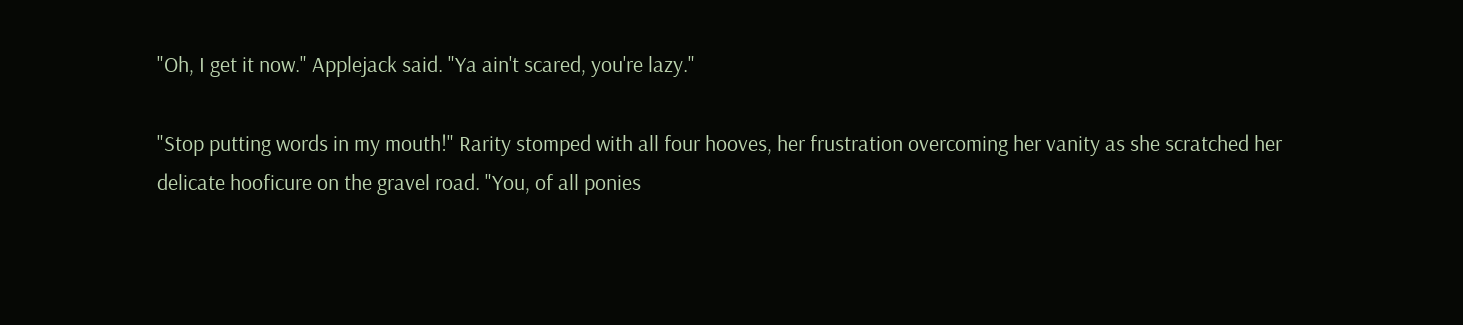"Oh, I get it now." Applejack said. "Ya ain't scared, you're lazy."

"Stop putting words in my mouth!" Rarity stomped with all four hooves, her frustration overcoming her vanity as she scratched her delicate hooficure on the gravel road. "You, of all ponies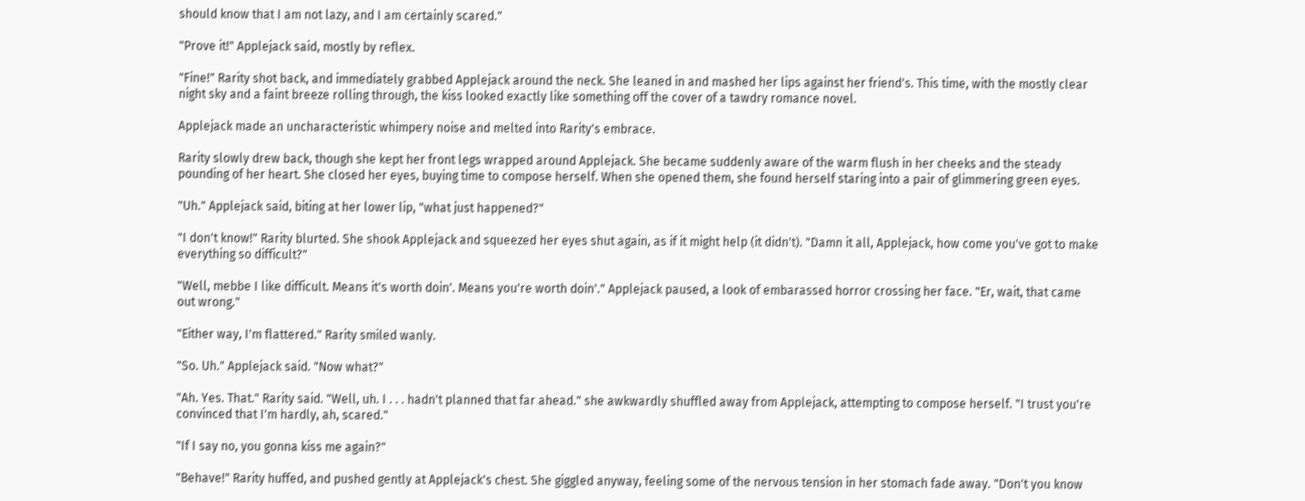should know that I am not lazy, and I am certainly scared."

"Prove it!" Applejack said, mostly by reflex.

"Fine!" Rarity shot back, and immediately grabbed Applejack around the neck. She leaned in and mashed her lips against her friend's. This time, with the mostly clear night sky and a faint breeze rolling through, the kiss looked exactly like something off the cover of a tawdry romance novel.

Applejack made an uncharacteristic whimpery noise and melted into Rarity's embrace.

Rarity slowly drew back, though she kept her front legs wrapped around Applejack. She became suddenly aware of the warm flush in her cheeks and the steady pounding of her heart. She closed her eyes, buying time to compose herself. When she opened them, she found herself staring into a pair of glimmering green eyes.

"Uh." Applejack said, biting at her lower lip, "what just happened?"

"I don't know!" Rarity blurted. She shook Applejack and squeezed her eyes shut again, as if it might help (it didn't). "Damn it all, Applejack, how come you've got to make everything so difficult?"

"Well, mebbe I like difficult. Means it's worth doin'. Means you're worth doin'." Applejack paused, a look of embarassed horror crossing her face. "Er, wait, that came out wrong."

"Either way, I'm flattered." Rarity smiled wanly.

"So. Uh." Applejack said. "Now what?"

"Ah. Yes. That." Rarity said. "Well, uh. I . . . hadn't planned that far ahead." she awkwardly shuffled away from Applejack, attempting to compose herself. "I trust you're convinced that I'm hardly, ah, scared."

"If I say no, you gonna kiss me again?"

"Behave!" Rarity huffed, and pushed gently at Applejack's chest. She giggled anyway, feeling some of the nervous tension in her stomach fade away. "Don't you know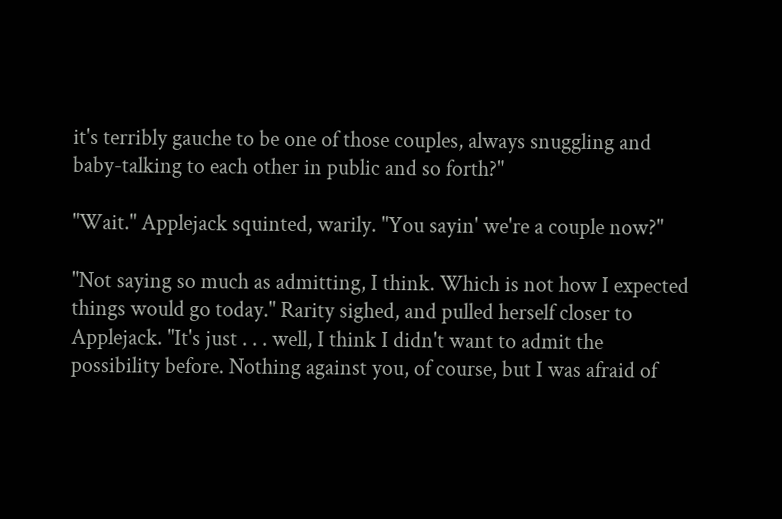it's terribly gauche to be one of those couples, always snuggling and baby-talking to each other in public and so forth?"

"Wait." Applejack squinted, warily. "You sayin' we're a couple now?"

"Not saying so much as admitting, I think. Which is not how I expected things would go today." Rarity sighed, and pulled herself closer to Applejack. "It's just . . . well, I think I didn't want to admit the possibility before. Nothing against you, of course, but I was afraid of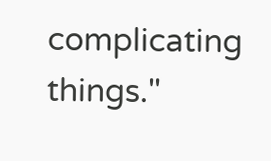complicating things."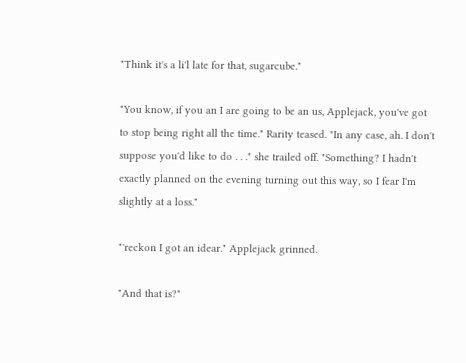"Think it's a li'l late for that, sugarcube."

"You know, if you an I are going to be an us, Applejack, you've got to stop being right all the time." Rarity teased. "In any case, ah. I don't suppose you'd like to do . . ." she trailed off. "Something? I hadn't exactly planned on the evening turning out this way, so I fear I'm slightly at a loss."

"'reckon I got an idear." Applejack grinned.

"And that is?"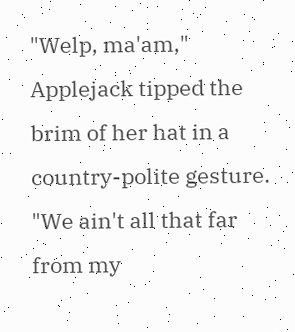"Welp, ma'am," Applejack tipped the brim of her hat in a country-polite gesture. "We ain't all that far from my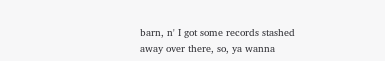barn, n' I got some records stashed away over there, so, ya wanna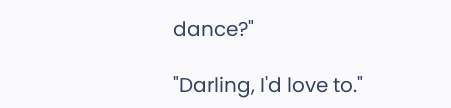dance?"

"Darling, I'd love to."